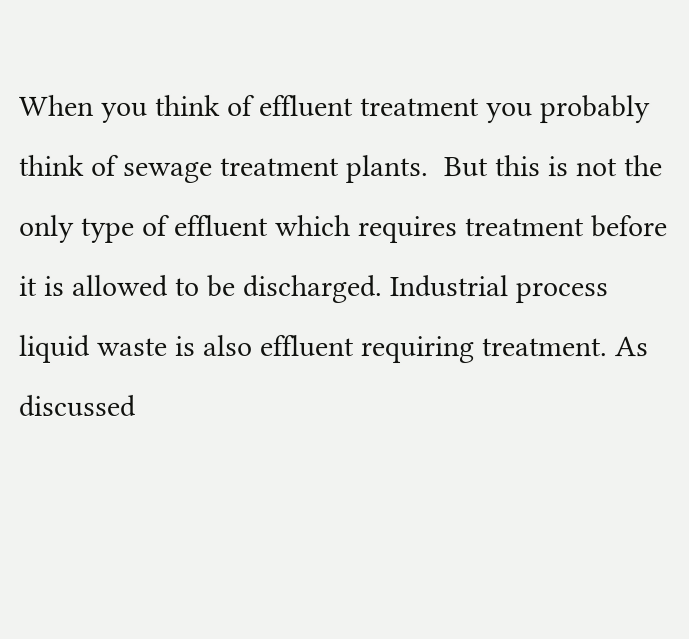When you think of effluent treatment you probably think of sewage treatment plants.  But this is not the only type of effluent which requires treatment before it is allowed to be discharged. Industrial process liquid waste is also effluent requiring treatment. As discussed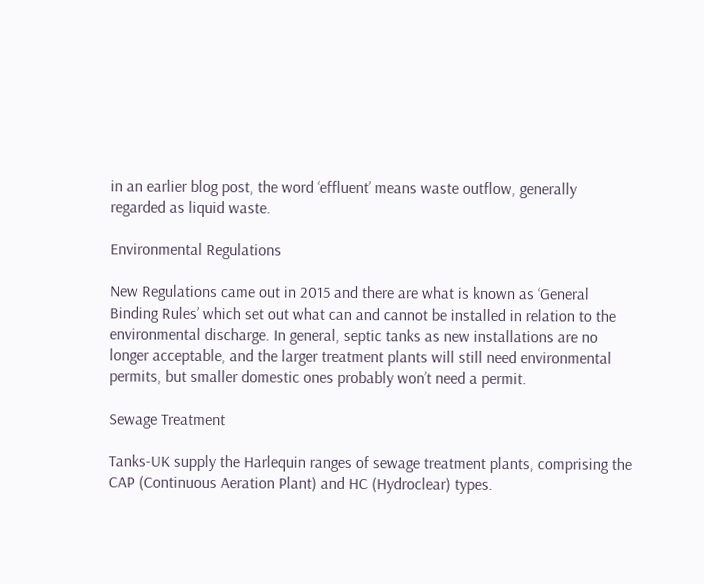in an earlier blog post, the word ‘effluent’ means waste outflow, generally regarded as liquid waste.

Environmental Regulations

New Regulations came out in 2015 and there are what is known as ‘General Binding Rules’ which set out what can and cannot be installed in relation to the environmental discharge. In general, septic tanks as new installations are no longer acceptable, and the larger treatment plants will still need environmental permits, but smaller domestic ones probably won’t need a permit.

Sewage Treatment

Tanks-UK supply the Harlequin ranges of sewage treatment plants, comprising the CAP (Continuous Aeration Plant) and HC (Hydroclear) types.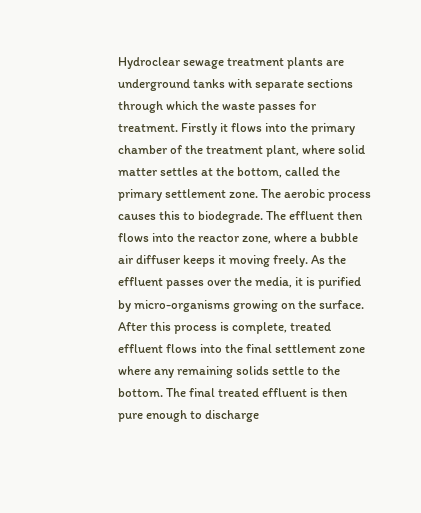Hydroclear sewage treatment plants are underground tanks with separate sections through which the waste passes for treatment. Firstly it flows into the primary chamber of the treatment plant, where solid matter settles at the bottom, called the primary settlement zone. The aerobic process causes this to biodegrade. The effluent then flows into the reactor zone, where a bubble air diffuser keeps it moving freely. As the effluent passes over the media, it is purified by micro-organisms growing on the surface. After this process is complete, treated effluent flows into the final settlement zone where any remaining solids settle to the bottom. The final treated effluent is then pure enough to discharge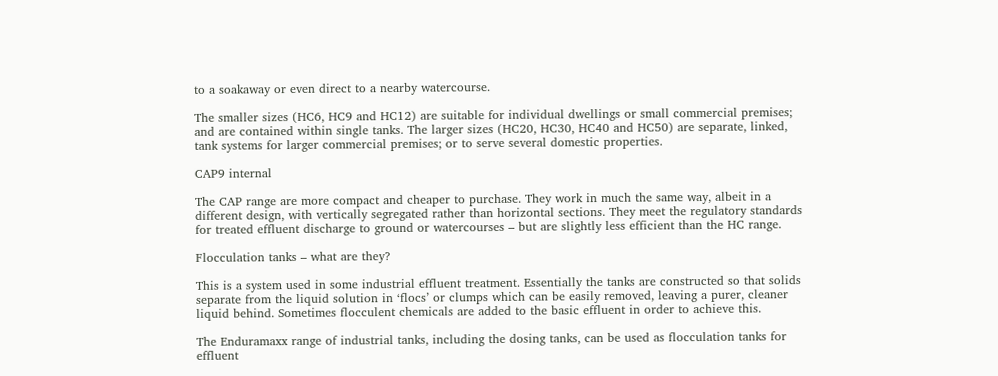to a soakaway or even direct to a nearby watercourse.

The smaller sizes (HC6, HC9 and HC12) are suitable for individual dwellings or small commercial premises; and are contained within single tanks. The larger sizes (HC20, HC30, HC40 and HC50) are separate, linked, tank systems for larger commercial premises; or to serve several domestic properties.

CAP9 internal

The CAP range are more compact and cheaper to purchase. They work in much the same way, albeit in a different design, with vertically segregated rather than horizontal sections. They meet the regulatory standards for treated effluent discharge to ground or watercourses – but are slightly less efficient than the HC range.

Flocculation tanks – what are they?

This is a system used in some industrial effluent treatment. Essentially the tanks are constructed so that solids separate from the liquid solution in ‘flocs’ or clumps which can be easily removed, leaving a purer, cleaner liquid behind. Sometimes flocculent chemicals are added to the basic effluent in order to achieve this.

The Enduramaxx range of industrial tanks, including the dosing tanks, can be used as flocculation tanks for effluent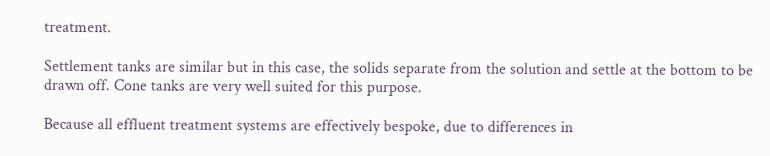treatment.

Settlement tanks are similar but in this case, the solids separate from the solution and settle at the bottom to be drawn off. Cone tanks are very well suited for this purpose.

Because all effluent treatment systems are effectively bespoke, due to differences in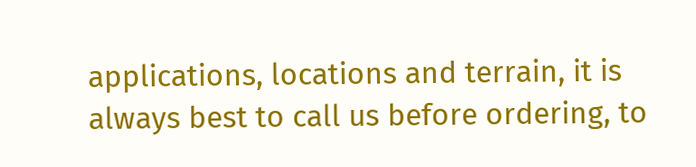applications, locations and terrain, it is always best to call us before ordering, to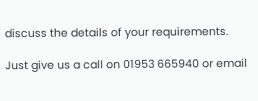discuss the details of your requirements.

Just give us a call on 01953 665940 or email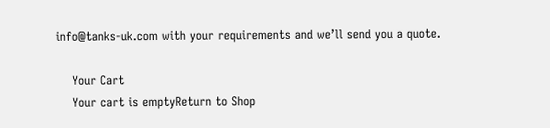info@tanks-uk.com with your requirements and we’ll send you a quote.

    Your Cart
    Your cart is emptyReturn to Shop